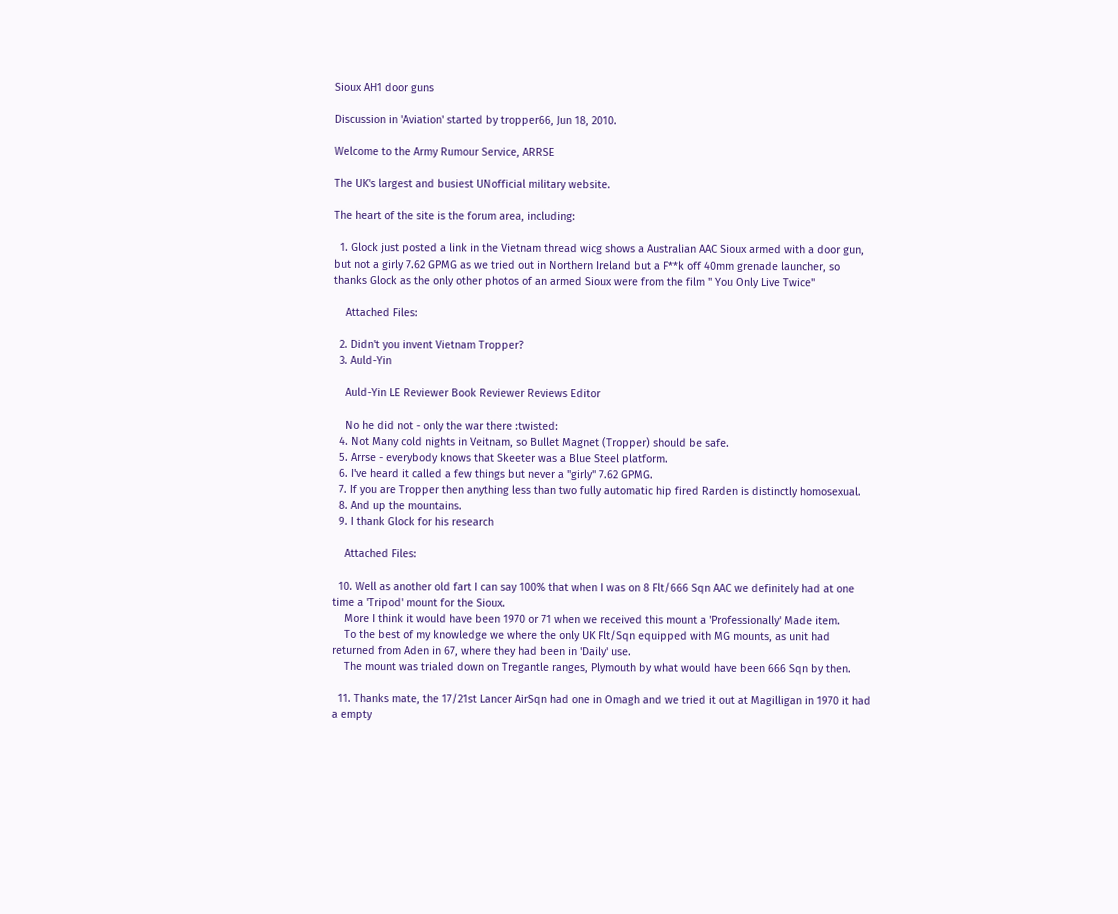Sioux AH1 door guns

Discussion in 'Aviation' started by tropper66, Jun 18, 2010.

Welcome to the Army Rumour Service, ARRSE

The UK's largest and busiest UNofficial military website.

The heart of the site is the forum area, including:

  1. Glock just posted a link in the Vietnam thread wicg shows a Australian AAC Sioux armed with a door gun, but not a girly 7.62 GPMG as we tried out in Northern Ireland but a F**k off 40mm grenade launcher, so thanks Glock as the only other photos of an armed Sioux were from the film " You Only Live Twice"

    Attached Files:

  2. Didn't you invent Vietnam Tropper?
  3. Auld-Yin

    Auld-Yin LE Reviewer Book Reviewer Reviews Editor

    No he did not - only the war there :twisted:
  4. Not Many cold nights in Veitnam, so Bullet Magnet (Tropper) should be safe.
  5. Arrse - everybody knows that Skeeter was a Blue Steel platform.
  6. I've heard it called a few things but never a "girly" 7.62 GPMG.
  7. If you are Tropper then anything less than two fully automatic hip fired Rarden is distinctly homosexual.
  8. And up the mountains.
  9. I thank Glock for his research

    Attached Files:

  10. Well as another old fart I can say 100% that when I was on 8 Flt/666 Sqn AAC we definitely had at one time a 'Tripod' mount for the Sioux.
    More I think it would have been 1970 or 71 when we received this mount a 'Professionally' Made item.
    To the best of my knowledge we where the only UK Flt/Sqn equipped with MG mounts, as unit had returned from Aden in 67, where they had been in 'Daily' use.
    The mount was trialed down on Tregantle ranges, Plymouth by what would have been 666 Sqn by then.

  11. Thanks mate, the 17/21st Lancer AirSqn had one in Omagh and we tried it out at Magilligan in 1970 it had a empty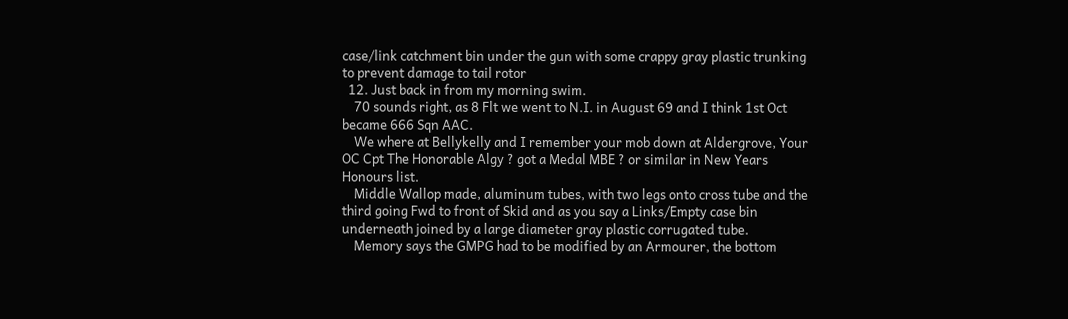case/link catchment bin under the gun with some crappy gray plastic trunking to prevent damage to tail rotor
  12. Just back in from my morning swim.
    70 sounds right, as 8 Flt we went to N.I. in August 69 and I think 1st Oct became 666 Sqn AAC.
    We where at Bellykelly and I remember your mob down at Aldergrove, Your OC Cpt The Honorable Algy ? got a Medal MBE ? or similar in New Years Honours list.
    Middle Wallop made, aluminum tubes, with two legs onto cross tube and the third going Fwd to front of Skid and as you say a Links/Empty case bin underneath joined by a large diameter gray plastic corrugated tube.
    Memory says the GMPG had to be modified by an Armourer, the bottom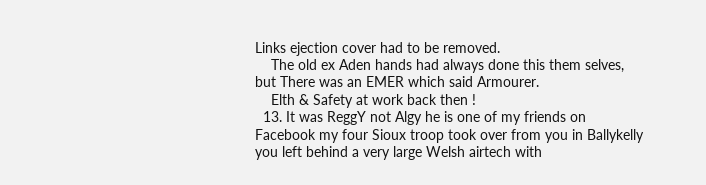Links ejection cover had to be removed.
    The old ex Aden hands had always done this them selves, but There was an EMER which said Armourer.
    Elth & Safety at work back then !
  13. It was ReggY not Algy he is one of my friends on Facebook my four Sioux troop took over from you in Ballykelly you left behind a very large Welsh airtech with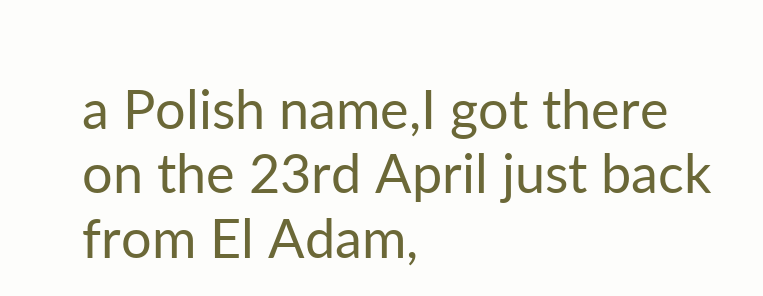a Polish name,I got there on the 23rd April just back from El Adam,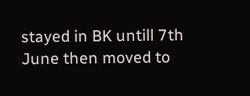stayed in BK untill 7th June then moved to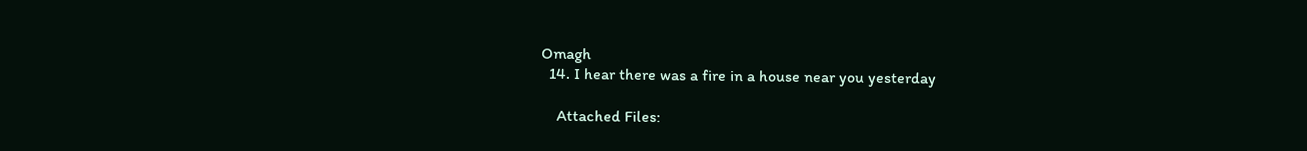Omagh
  14. I hear there was a fire in a house near you yesterday

    Attached Files: